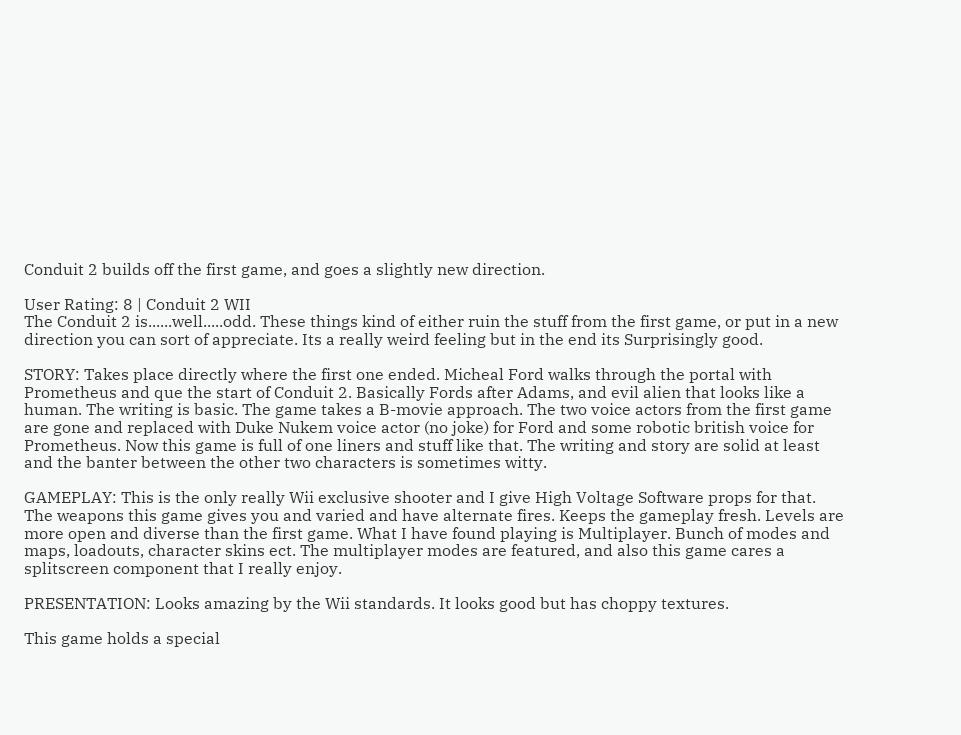Conduit 2 builds off the first game, and goes a slightly new direction.

User Rating: 8 | Conduit 2 WII
The Conduit 2 is......well.....odd. These things kind of either ruin the stuff from the first game, or put in a new direction you can sort of appreciate. Its a really weird feeling but in the end its Surprisingly good.

STORY: Takes place directly where the first one ended. Micheal Ford walks through the portal with Prometheus and que the start of Conduit 2. Basically Fords after Adams, and evil alien that looks like a human. The writing is basic. The game takes a B-movie approach. The two voice actors from the first game are gone and replaced with Duke Nukem voice actor (no joke) for Ford and some robotic british voice for Prometheus. Now this game is full of one liners and stuff like that. The writing and story are solid at least and the banter between the other two characters is sometimes witty.

GAMEPLAY: This is the only really Wii exclusive shooter and I give High Voltage Software props for that. The weapons this game gives you and varied and have alternate fires. Keeps the gameplay fresh. Levels are more open and diverse than the first game. What I have found playing is Multiplayer. Bunch of modes and maps, loadouts, character skins ect. The multiplayer modes are featured, and also this game cares a splitscreen component that I really enjoy.

PRESENTATION: Looks amazing by the Wii standards. It looks good but has choppy textures.

This game holds a special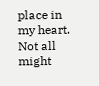place in my heart. Not all might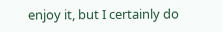enjoy it, but I certainly do